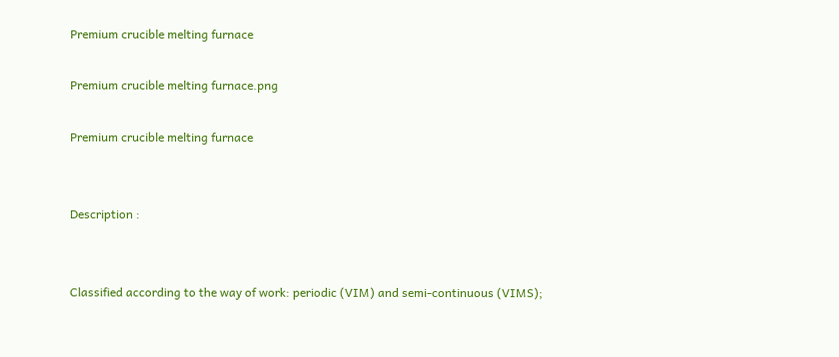Premium crucible melting furnace

Premium crucible melting furnace.png

Premium crucible melting furnace


Description :


Classified according to the way of work: periodic (VIM) and semi-continuous (VIMS);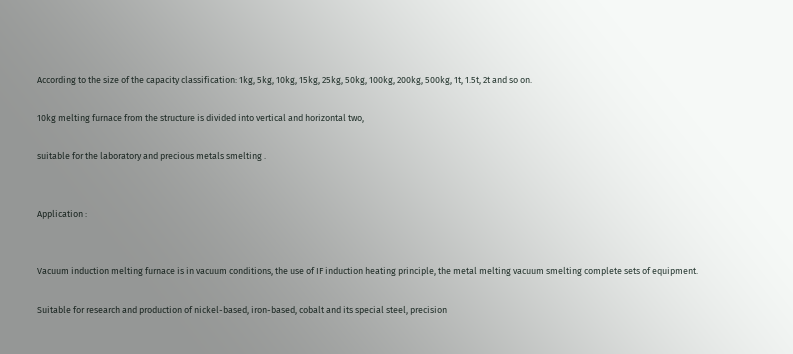According to the size of the capacity classification: 1kg, 5kg, 10kg, 15kg, 25kg, 50kg, 100kg, 200kg, 500kg, 1t, 1.5t, 2t and so on.

10kg melting furnace from the structure is divided into vertical and horizontal two,

suitable for the laboratory and precious metals smelting .


Application :


Vacuum induction melting furnace is in vacuum conditions, the use of IF induction heating principle, the metal melting vacuum smelting complete sets of equipment.

Suitable for research and production of nickel-based, iron-based, cobalt and its special steel, precision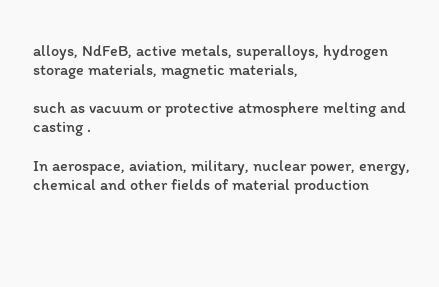alloys, NdFeB, active metals, superalloys, hydrogen storage materials, magnetic materials,

such as vacuum or protective atmosphere melting and casting .

In aerospace, aviation, military, nuclear power, energy, chemical and other fields of material production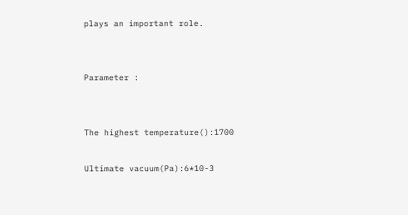plays an important role.


Parameter :


The highest temperature():1700

Ultimate vacuum(Pa):6*10-3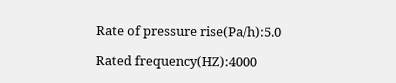Rate of pressure rise(Pa/h):5.0

Rated frequency(HZ):4000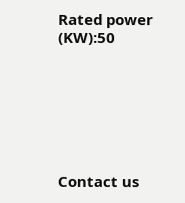Rated power (KW):50







Contact us